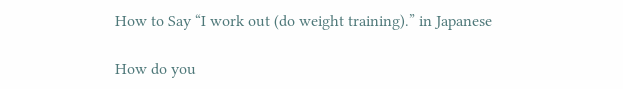How to Say “I work out (do weight training).” in Japanese

How do you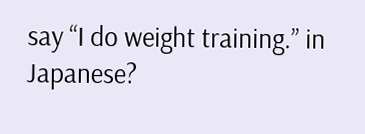say “I do weight training.” in Japanese?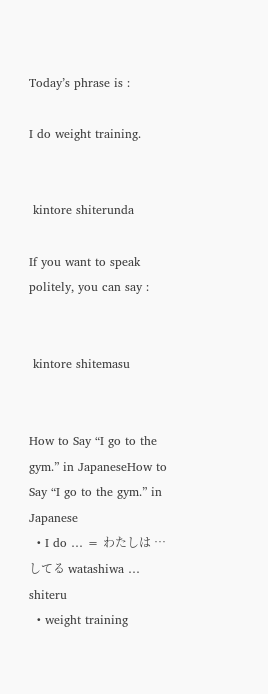Today’s phrase is :

I do weight training.


 kintore shiterunda

If you want to speak politely, you can say :


 kintore shitemasu


How to Say “I go to the gym.” in JapaneseHow to Say “I go to the gym.” in Japanese
  • I do … = わたしは … してる watashiwa … shiteru
  • weight training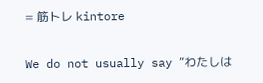= 筋トレ kintore

We do not usually say “わたしは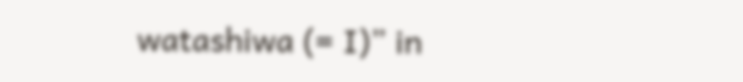watashiwa (= I)” in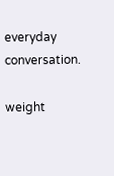everyday conversation.

weight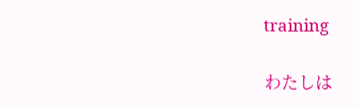training

わたしは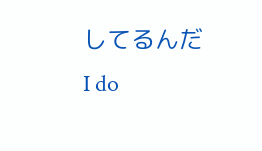してるんだ
I do